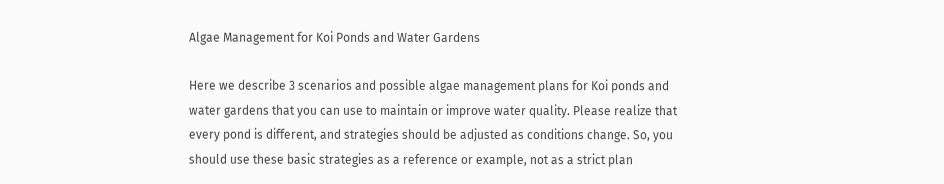Algae Management for Koi Ponds and Water Gardens

Here we describe 3 scenarios and possible algae management plans for Koi ponds and water gardens that you can use to maintain or improve water quality. Please realize that every pond is different, and strategies should be adjusted as conditions change. So, you should use these basic strategies as a reference or example, not as a strict plan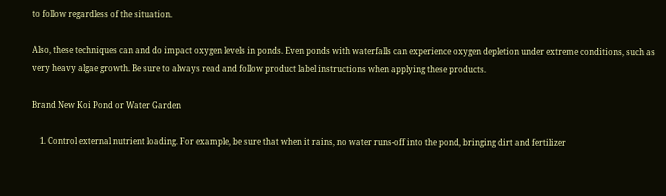to follow regardless of the situation.

Also, these techniques can and do impact oxygen levels in ponds. Even ponds with waterfalls can experience oxygen depletion under extreme conditions, such as very heavy algae growth. Be sure to always read and follow product label instructions when applying these products.

Brand New Koi Pond or Water Garden

    1. Control external nutrient loading. For example, be sure that when it rains, no water runs-off into the pond, bringing dirt and fertilizer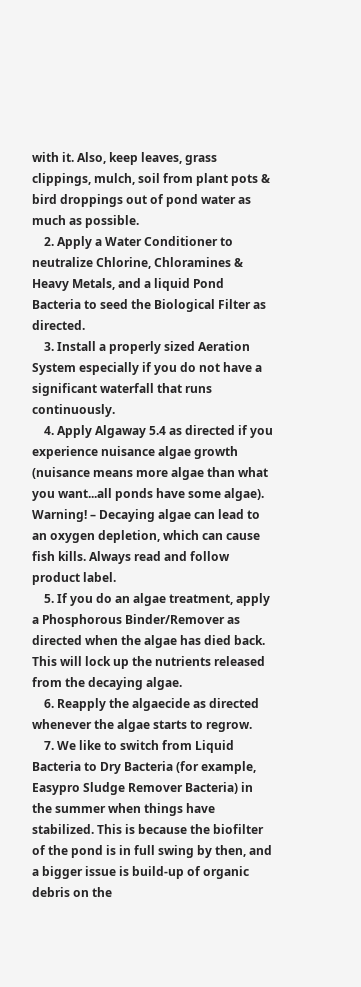with it. Also, keep leaves, grass clippings, mulch, soil from plant pots & bird droppings out of pond water as much as possible.
    2. Apply a Water Conditioner to neutralize Chlorine, Chloramines & Heavy Metals, and a liquid Pond Bacteria to seed the Biological Filter as directed.
    3. Install a properly sized Aeration System especially if you do not have a significant waterfall that runs continuously.
    4. Apply Algaway 5.4 as directed if you experience nuisance algae growth (nuisance means more algae than what you want...all ponds have some algae). Warning! – Decaying algae can lead to an oxygen depletion, which can cause fish kills. Always read and follow product label.
    5. If you do an algae treatment, apply a Phosphorous Binder/Remover as directed when the algae has died back. This will lock up the nutrients released from the decaying algae.
    6. Reapply the algaecide as directed whenever the algae starts to regrow.
    7. We like to switch from Liquid Bacteria to Dry Bacteria (for example, Easypro Sludge Remover Bacteria) in the summer when things have stabilized. This is because the biofilter of the pond is in full swing by then, and a bigger issue is build-up of organic debris on the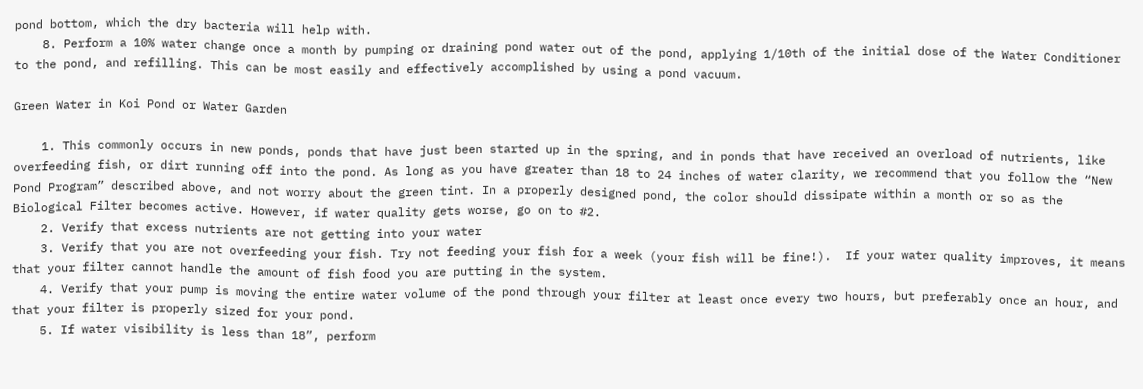pond bottom, which the dry bacteria will help with.
    8. Perform a 10% water change once a month by pumping or draining pond water out of the pond, applying 1/10th of the initial dose of the Water Conditioner to the pond, and refilling. This can be most easily and effectively accomplished by using a pond vacuum.

Green Water in Koi Pond or Water Garden

    1. This commonly occurs in new ponds, ponds that have just been started up in the spring, and in ponds that have received an overload of nutrients, like overfeeding fish, or dirt running off into the pond. As long as you have greater than 18 to 24 inches of water clarity, we recommend that you follow the “New Pond Program” described above, and not worry about the green tint. In a properly designed pond, the color should dissipate within a month or so as the Biological Filter becomes active. However, if water quality gets worse, go on to #2.
    2. Verify that excess nutrients are not getting into your water
    3. Verify that you are not overfeeding your fish. Try not feeding your fish for a week (your fish will be fine!).  If your water quality improves, it means that your filter cannot handle the amount of fish food you are putting in the system.
    4. Verify that your pump is moving the entire water volume of the pond through your filter at least once every two hours, but preferably once an hour, and that your filter is properly sized for your pond.
    5. If water visibility is less than 18”, perform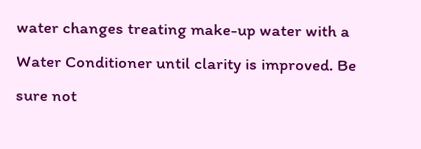water changes treating make-up water with a Water Conditioner until clarity is improved. Be sure not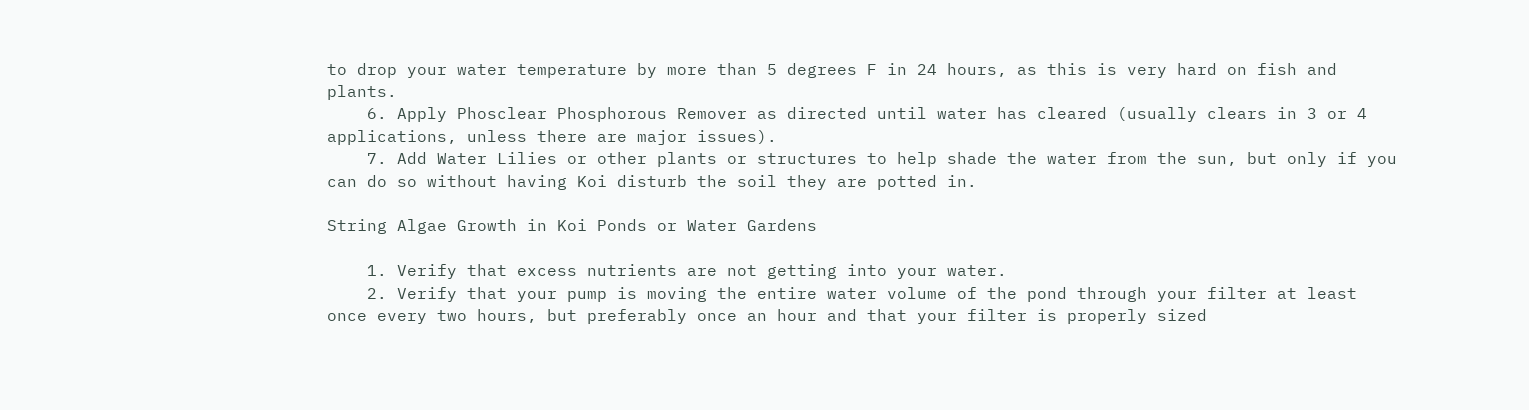to drop your water temperature by more than 5 degrees F in 24 hours, as this is very hard on fish and plants.
    6. Apply Phosclear Phosphorous Remover as directed until water has cleared (usually clears in 3 or 4 applications, unless there are major issues).
    7. Add Water Lilies or other plants or structures to help shade the water from the sun, but only if you can do so without having Koi disturb the soil they are potted in.

String Algae Growth in Koi Ponds or Water Gardens

    1. Verify that excess nutrients are not getting into your water.
    2. Verify that your pump is moving the entire water volume of the pond through your filter at least once every two hours, but preferably once an hour and that your filter is properly sized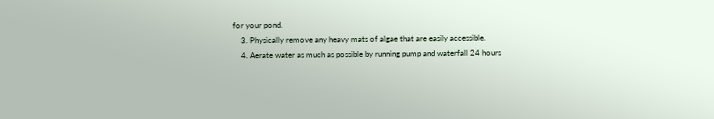for your pond.
    3. Physically remove any heavy mats of algae that are easily accessible.
    4. Aerate water as much as possible by running pump and waterfall 24 hours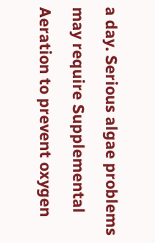a day. Serious algae problems may require Supplemental Aeration to prevent oxygen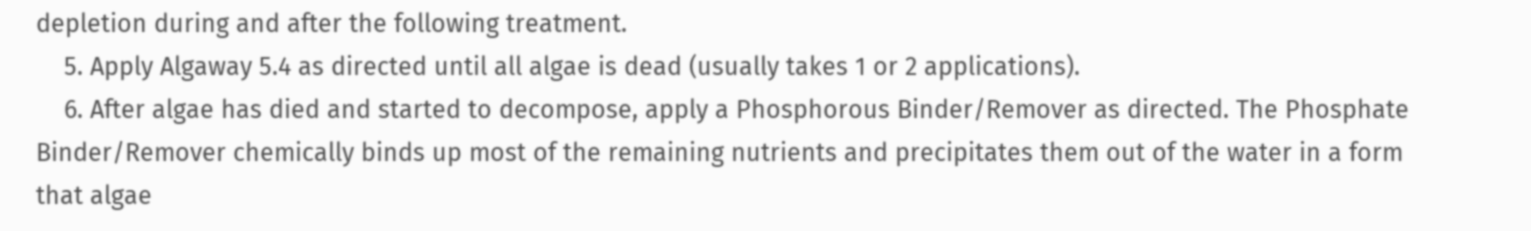depletion during and after the following treatment.
    5. Apply Algaway 5.4 as directed until all algae is dead (usually takes 1 or 2 applications).
    6. After algae has died and started to decompose, apply a Phosphorous Binder/Remover as directed. The Phosphate Binder/Remover chemically binds up most of the remaining nutrients and precipitates them out of the water in a form that algae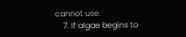cannot use.
    7. If algae begins to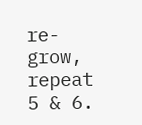re-grow, repeat 5 & 6.